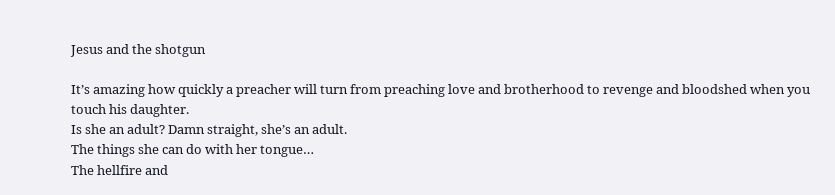Jesus and the shotgun

It’s amazing how quickly a preacher will turn from preaching love and brotherhood to revenge and bloodshed when you touch his daughter.
Is she an adult? Damn straight, she’s an adult.
The things she can do with her tongue…
The hellfire and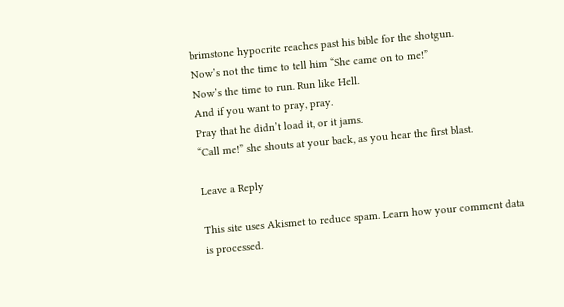brimstone hypocrite reaches past his bible for the shotgun.
Now’s not the time to tell him “She came on to me!”
Now’s the time to run. Run like Hell.
And if you want to pray, pray.
Pray that he didn’t load it, or it jams.
“Call me!” she shouts at your back, as you hear the first blast.

Leave a Reply

This site uses Akismet to reduce spam. Learn how your comment data is processed.